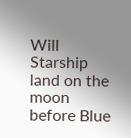Will Starship land on the moon before Blue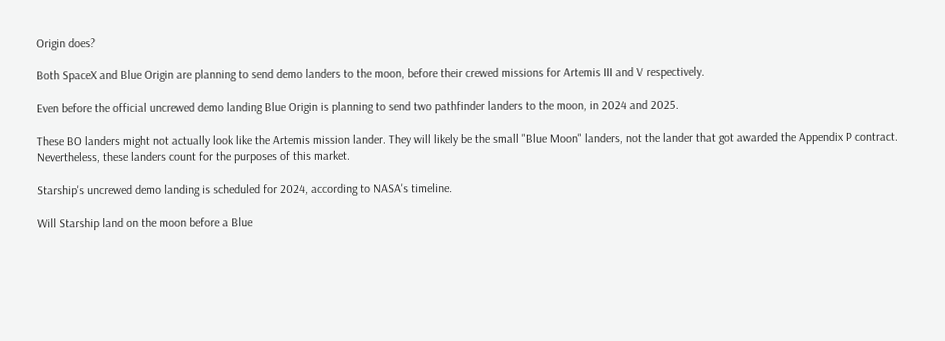Origin does?

Both SpaceX and Blue Origin are planning to send demo landers to the moon, before their crewed missions for Artemis III and V respectively.

Even before the official uncrewed demo landing Blue Origin is planning to send two pathfinder landers to the moon, in 2024 and 2025.

These BO landers might not actually look like the Artemis mission lander. They will likely be the small "Blue Moon" landers, not the lander that got awarded the Appendix P contract. Nevertheless, these landers count for the purposes of this market.

Starship's uncrewed demo landing is scheduled for 2024, according to NASA's timeline.

Will Starship land on the moon before a Blue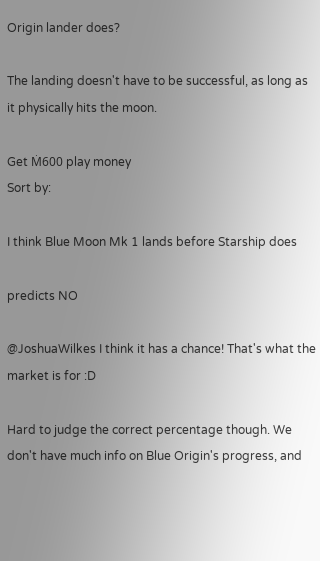Origin lander does?

The landing doesn't have to be successful, as long as it physically hits the moon.

Get Ṁ600 play money
Sort by:

I think Blue Moon Mk 1 lands before Starship does

predicts NO

@JoshuaWilkes I think it has a chance! That's what the market is for :D

Hard to judge the correct percentage though. We don't have much info on Blue Origin's progress, and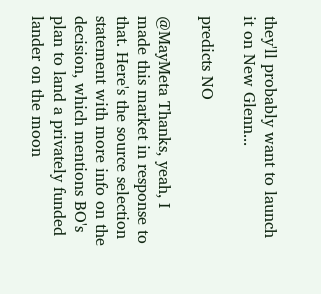they'll probably want to launch it on New Glenn...

predicts NO

@MayMeta Thanks, yeah, I made this market in response to that. Here's the source selection statement with more info on the decision, which mentions BO's plan to land a privately funded lander on the moon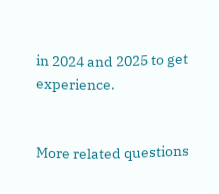in 2024 and 2025 to get experience.


More related questions